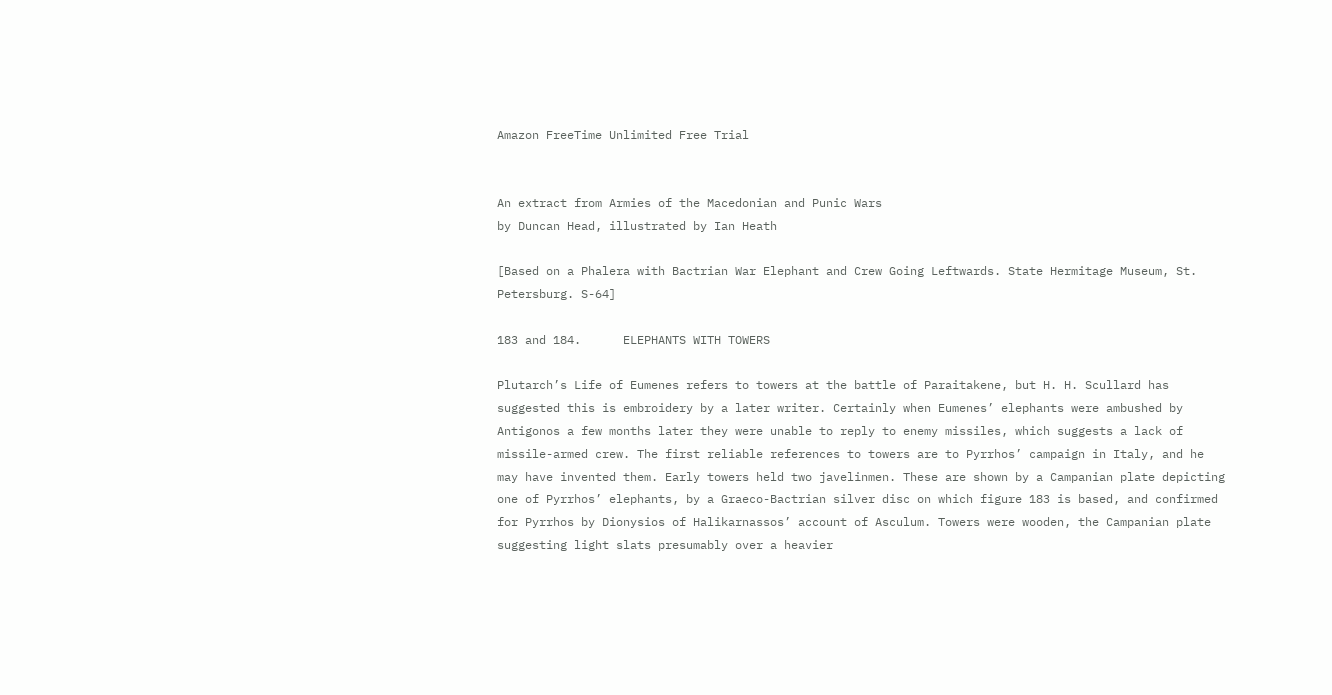Amazon FreeTime Unlimited Free Trial


An extract from Armies of the Macedonian and Punic Wars
by Duncan Head, illustrated by Ian Heath

[Based on a Phalera with Bactrian War Elephant and Crew Going Leftwards. State Hermitage Museum, St. Petersburg. S-64]

183 and 184.      ELEPHANTS WITH TOWERS

Plutarch’s Life of Eumenes refers to towers at the battle of Paraitakene, but H. H. Scullard has suggested this is embroidery by a later writer. Certainly when Eumenes’ elephants were ambushed by Antigonos a few months later they were unable to reply to enemy missiles, which suggests a lack of missile-armed crew. The first reliable references to towers are to Pyrrhos’ campaign in Italy, and he may have invented them. Early towers held two javelinmen. These are shown by a Campanian plate depicting one of Pyrrhos’ elephants, by a Graeco-Bactrian silver disc on which figure 183 is based, and confirmed for Pyrrhos by Dionysios of Halikarnassos’ account of Asculum. Towers were wooden, the Campanian plate suggesting light slats presumably over a heavier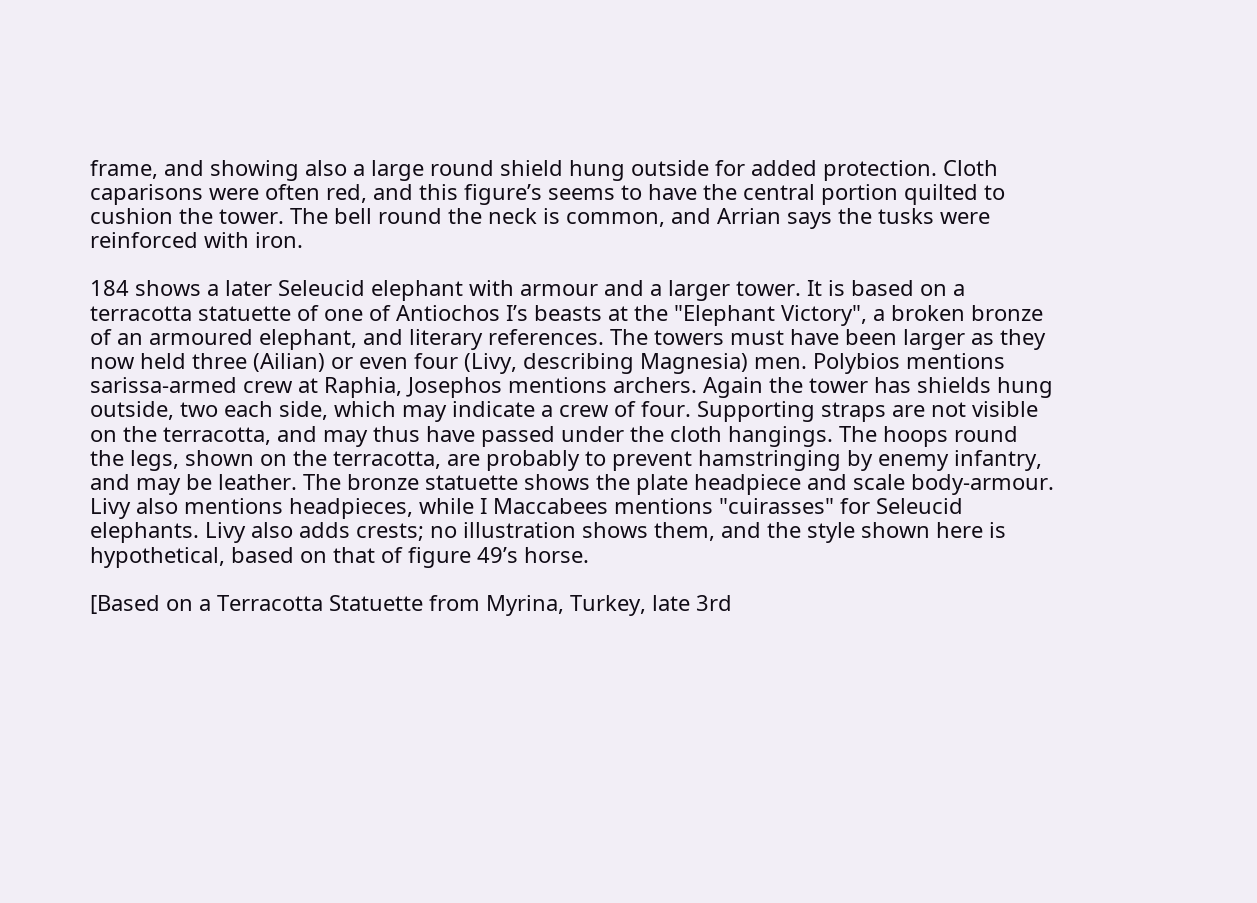frame, and showing also a large round shield hung outside for added protection. Cloth caparisons were often red, and this figure’s seems to have the central portion quilted to cushion the tower. The bell round the neck is common, and Arrian says the tusks were reinforced with iron.

184 shows a later Seleucid elephant with armour and a larger tower. It is based on a terracotta statuette of one of Antiochos I’s beasts at the "Elephant Victory", a broken bronze of an armoured elephant, and literary references. The towers must have been larger as they now held three (Ailian) or even four (Livy, describing Magnesia) men. Polybios mentions sarissa-armed crew at Raphia, Josephos mentions archers. Again the tower has shields hung outside, two each side, which may indicate a crew of four. Supporting straps are not visible on the terracotta, and may thus have passed under the cloth hangings. The hoops round the legs, shown on the terracotta, are probably to prevent hamstringing by enemy infantry, and may be leather. The bronze statuette shows the plate headpiece and scale body-armour. Livy also mentions headpieces, while I Maccabees mentions "cuirasses" for Seleucid elephants. Livy also adds crests; no illustration shows them, and the style shown here is hypothetical, based on that of figure 49’s horse.

[Based on a Terracotta Statuette from Myrina, Turkey, late 3rd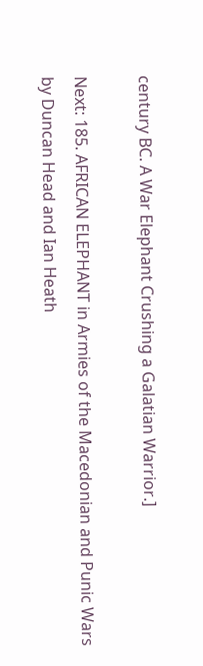century BC. A War Elephant Crushing a Galatian Warrior.]

Next: 185. AFRICAN ELEPHANT in Armies of the Macedonian and Punic Wars by Duncan Head and Ian Heath